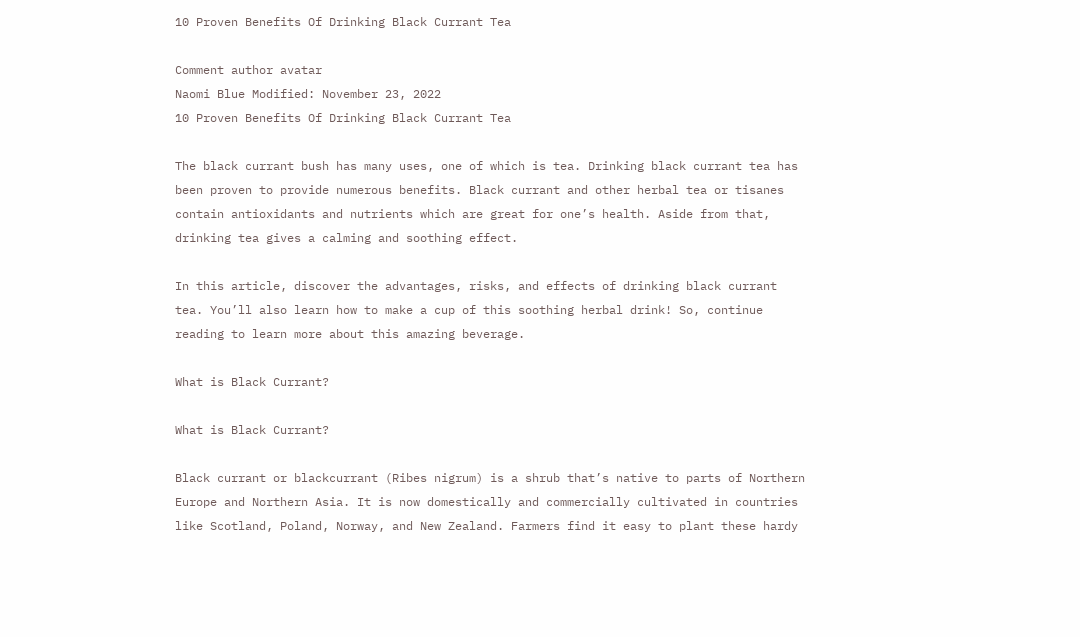10 Proven Benefits Of Drinking Black Currant Tea

Comment author avatar
Naomi Blue Modified: November 23, 2022
10 Proven Benefits Of Drinking Black Currant Tea

The black currant bush has many uses, one of which is tea. Drinking black currant tea has been proven to provide numerous benefits. Black currant and other herbal tea or tisanes contain antioxidants and nutrients which are great for one’s health. Aside from that, drinking tea gives a calming and soothing effect.

In this article, discover the advantages, risks, and effects of drinking black currant tea. You’ll also learn how to make a cup of this soothing herbal drink! So, continue reading to learn more about this amazing beverage.

What is Black Currant?

What is Black Currant?

Black currant or blackcurrant (Ribes nigrum) is a shrub that’s native to parts of Northern Europe and Northern Asia. It is now domestically and commercially cultivated in countries like Scotland, Poland, Norway, and New Zealand. Farmers find it easy to plant these hardy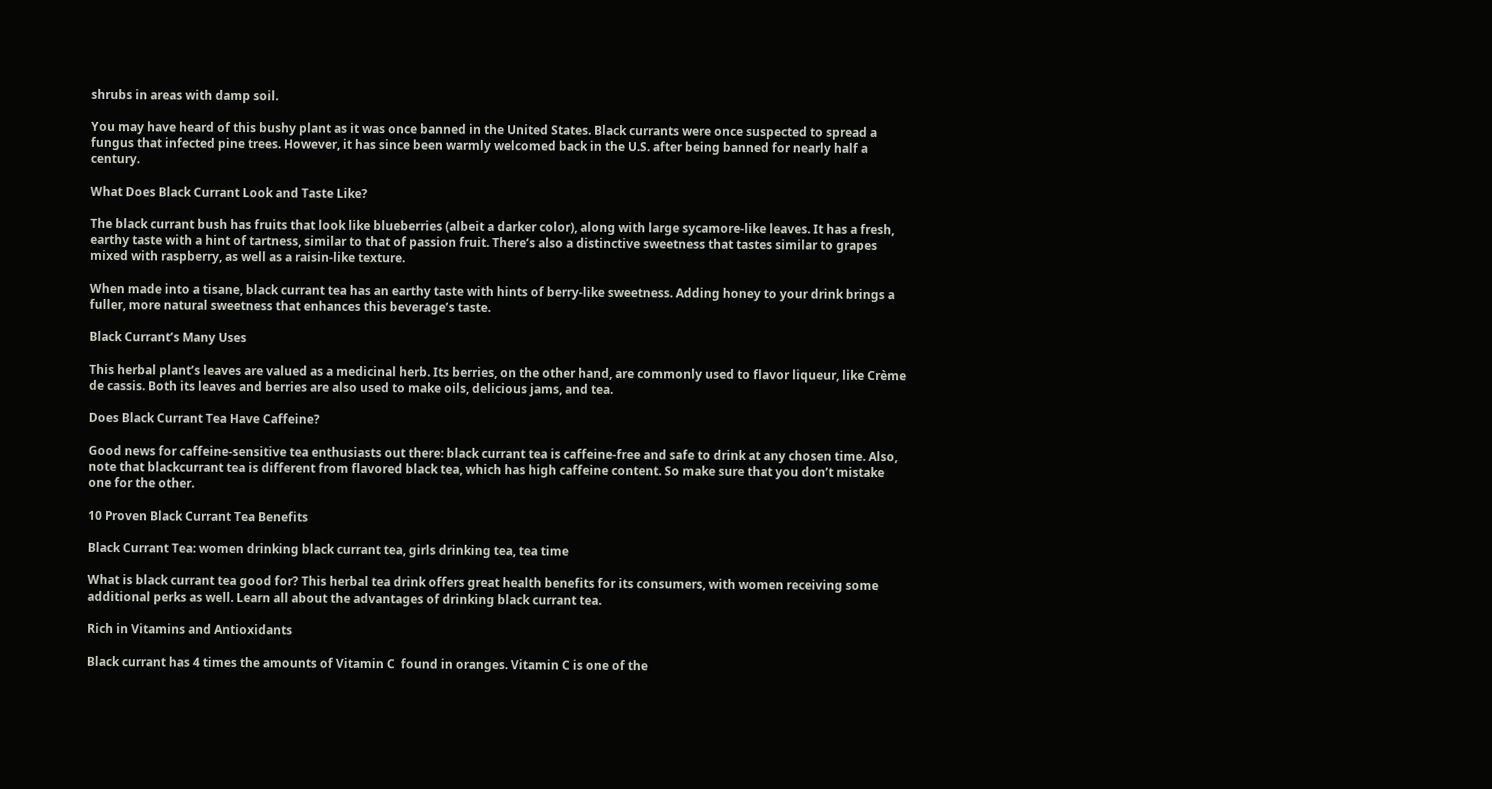shrubs in areas with damp soil.

You may have heard of this bushy plant as it was once banned in the United States. Black currants were once suspected to spread a fungus that infected pine trees. However, it has since been warmly welcomed back in the U.S. after being banned for nearly half a century.

What Does Black Currant Look and Taste Like?

The black currant bush has fruits that look like blueberries (albeit a darker color), along with large sycamore-like leaves. It has a fresh, earthy taste with a hint of tartness, similar to that of passion fruit. There’s also a distinctive sweetness that tastes similar to grapes mixed with raspberry, as well as a raisin-like texture.

When made into a tisane, black currant tea has an earthy taste with hints of berry-like sweetness. Adding honey to your drink brings a fuller, more natural sweetness that enhances this beverage’s taste.

Black Currant’s Many Uses

This herbal plant’s leaves are valued as a medicinal herb. Its berries, on the other hand, are commonly used to flavor liqueur, like Crème de cassis. Both its leaves and berries are also used to make oils, delicious jams, and tea.

Does Black Currant Tea Have Caffeine?

Good news for caffeine-sensitive tea enthusiasts out there: black currant tea is caffeine-free and safe to drink at any chosen time. Also, note that blackcurrant tea is different from flavored black tea, which has high caffeine content. So make sure that you don’t mistake one for the other.

10 Proven Black Currant Tea Benefits

Black Currant Tea: women drinking black currant tea, girls drinking tea, tea time

What is black currant tea good for? This herbal tea drink offers great health benefits for its consumers, with women receiving some additional perks as well. Learn all about the advantages of drinking black currant tea.

Rich in Vitamins and Antioxidants

Black currant has 4 times the amounts of Vitamin C  found in oranges. Vitamin C is one of the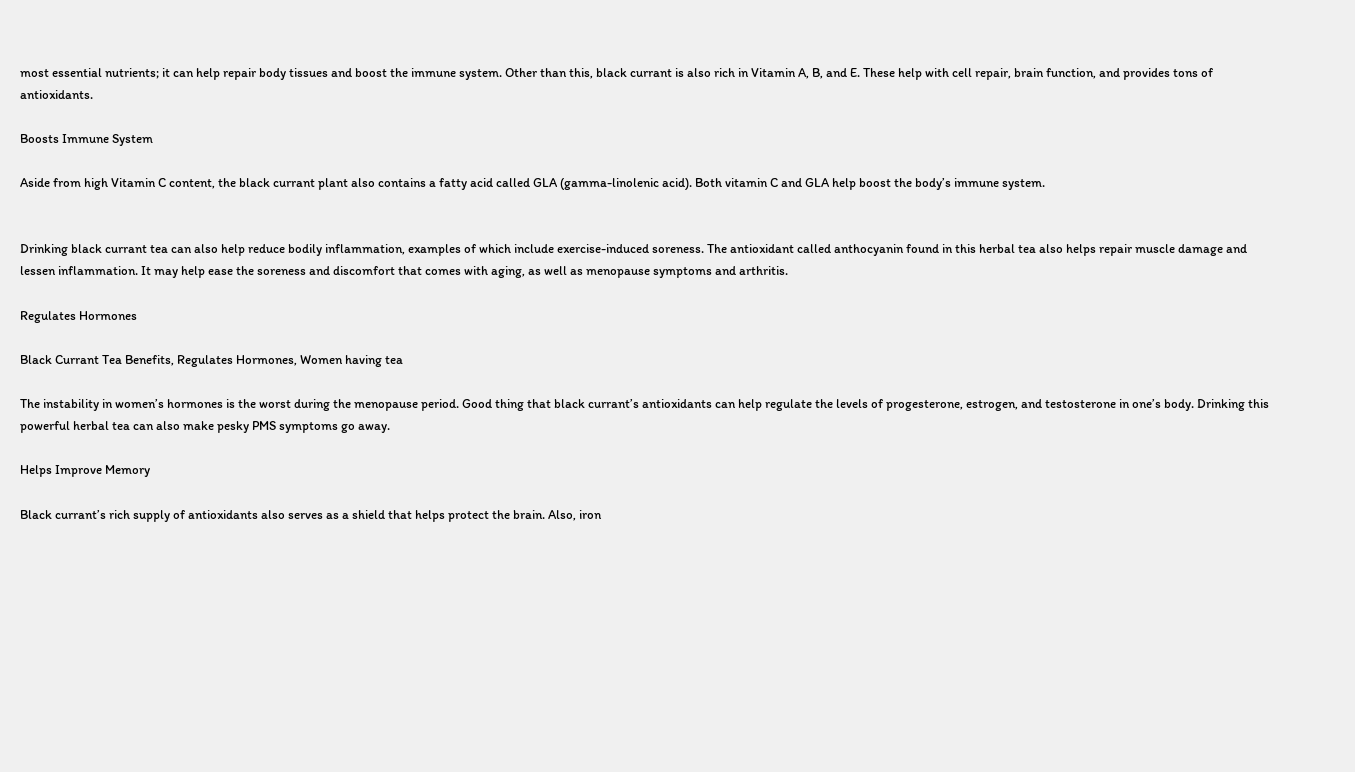most essential nutrients; it can help repair body tissues and boost the immune system. Other than this, black currant is also rich in Vitamin A, B, and E. These help with cell repair, brain function, and provides tons of antioxidants.

Boosts Immune System

Aside from high Vitamin C content, the black currant plant also contains a fatty acid called GLA (gamma-linolenic acid). Both vitamin C and GLA help boost the body’s immune system.


Drinking black currant tea can also help reduce bodily inflammation, examples of which include exercise-induced soreness. The antioxidant called anthocyanin found in this herbal tea also helps repair muscle damage and lessen inflammation. It may help ease the soreness and discomfort that comes with aging, as well as menopause symptoms and arthritis.

Regulates Hormones

Black Currant Tea Benefits, Regulates Hormones, Women having tea

The instability in women’s hormones is the worst during the menopause period. Good thing that black currant’s antioxidants can help regulate the levels of progesterone, estrogen, and testosterone in one’s body. Drinking this powerful herbal tea can also make pesky PMS symptoms go away.

Helps Improve Memory

Black currant’s rich supply of antioxidants also serves as a shield that helps protect the brain. Also, iron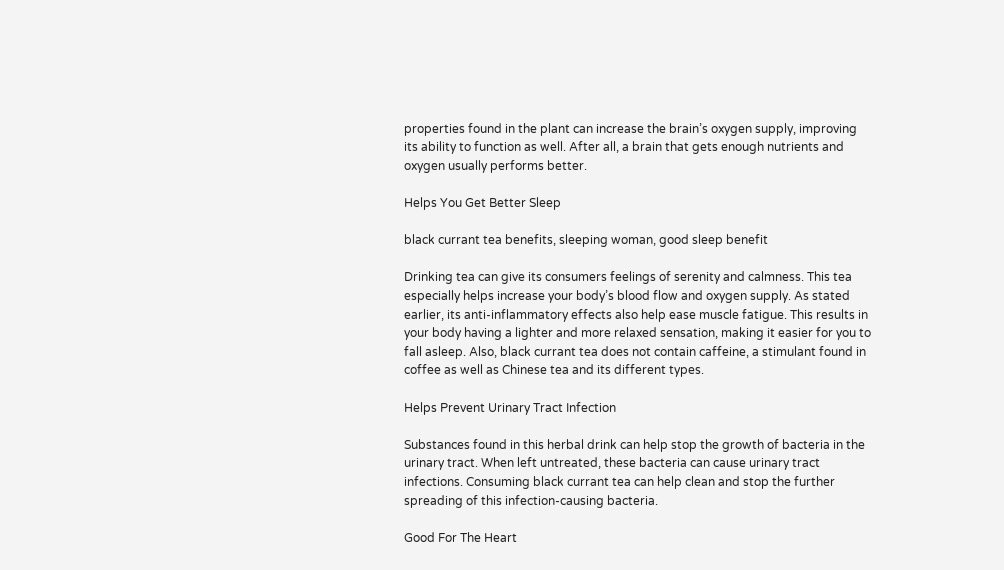properties found in the plant can increase the brain’s oxygen supply, improving its ability to function as well. After all, a brain that gets enough nutrients and oxygen usually performs better.

Helps You Get Better Sleep

black currant tea benefits, sleeping woman, good sleep benefit

Drinking tea can give its consumers feelings of serenity and calmness. This tea especially helps increase your body’s blood flow and oxygen supply. As stated earlier, its anti-inflammatory effects also help ease muscle fatigue. This results in your body having a lighter and more relaxed sensation, making it easier for you to fall asleep. Also, black currant tea does not contain caffeine, a stimulant found in coffee as well as Chinese tea and its different types.

Helps Prevent Urinary Tract Infection

Substances found in this herbal drink can help stop the growth of bacteria in the urinary tract. When left untreated, these bacteria can cause urinary tract infections. Consuming black currant tea can help clean and stop the further spreading of this infection-causing bacteria.

Good For The Heart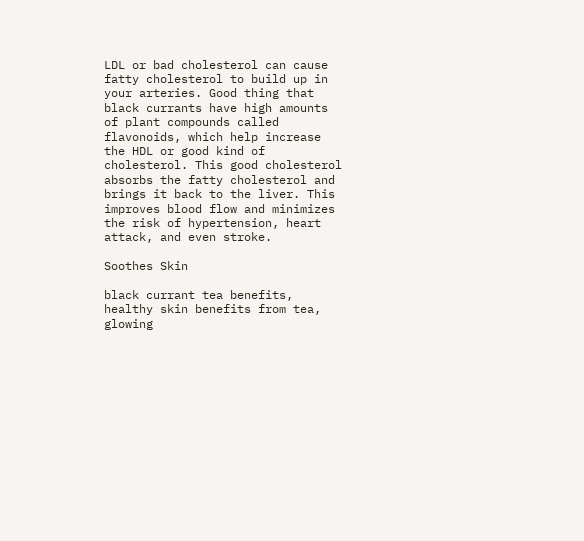LDL or bad cholesterol can cause fatty cholesterol to build up in your arteries. Good thing that black currants have high amounts of plant compounds called flavonoids, which help increase the HDL or good kind of cholesterol. This good cholesterol absorbs the fatty cholesterol and brings it back to the liver. This improves blood flow and minimizes the risk of hypertension, heart attack, and even stroke.

Soothes Skin

black currant tea benefits, healthy skin benefits from tea, glowing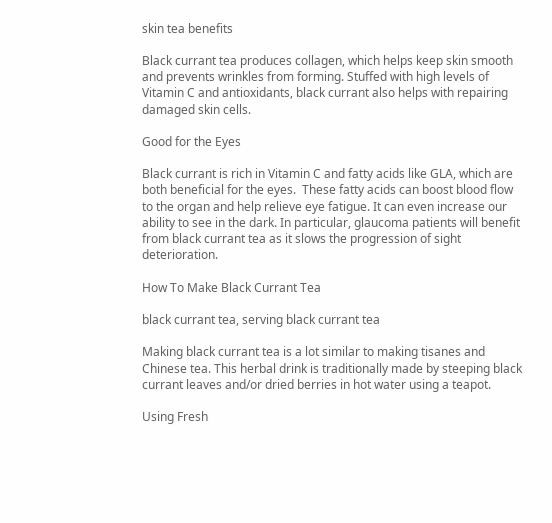skin tea benefits

Black currant tea produces collagen, which helps keep skin smooth and prevents wrinkles from forming. Stuffed with high levels of Vitamin C and antioxidants, black currant also helps with repairing damaged skin cells.

Good for the Eyes

Black currant is rich in Vitamin C and fatty acids like GLA, which are both beneficial for the eyes.  These fatty acids can boost blood flow to the organ and help relieve eye fatigue. It can even increase our ability to see in the dark. In particular, glaucoma patients will benefit from black currant tea as it slows the progression of sight deterioration.

How To Make Black Currant Tea

black currant tea, serving black currant tea

Making black currant tea is a lot similar to making tisanes and Chinese tea. This herbal drink is traditionally made by steeping black currant leaves and/or dried berries in hot water using a teapot.

Using Fresh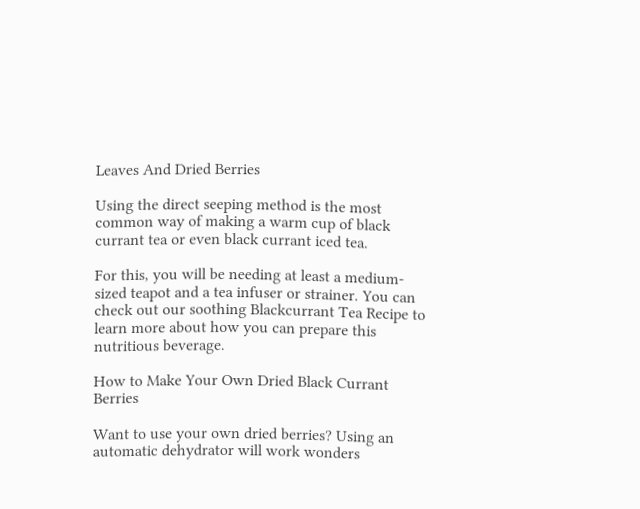Leaves And Dried Berries

Using the direct seeping method is the most common way of making a warm cup of black currant tea or even black currant iced tea.

For this, you will be needing at least a medium-sized teapot and a tea infuser or strainer. You can check out our soothing Blackcurrant Tea Recipe to learn more about how you can prepare this nutritious beverage.

How to Make Your Own Dried Black Currant Berries

Want to use your own dried berries? Using an automatic dehydrator will work wonders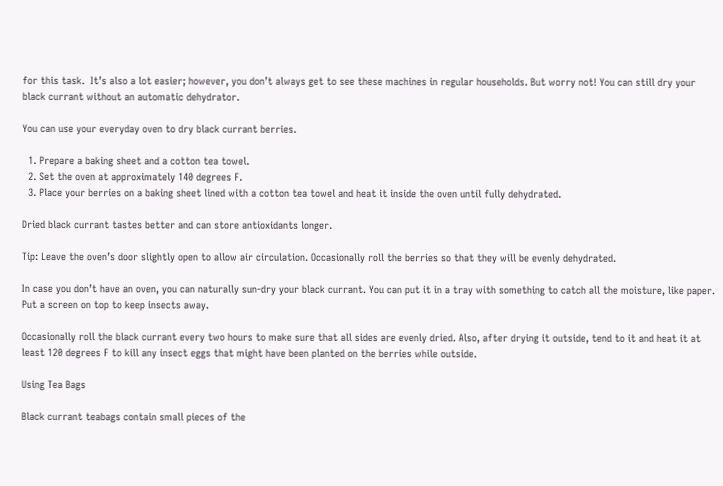for this task.  It’s also a lot easier; however, you don’t always get to see these machines in regular households. But worry not! You can still dry your black currant without an automatic dehydrator.

You can use your everyday oven to dry black currant berries.

  1. Prepare a baking sheet and a cotton tea towel.
  2. Set the oven at approximately 140 degrees F.
  3. Place your berries on a baking sheet lined with a cotton tea towel and heat it inside the oven until fully dehydrated.

Dried black currant tastes better and can store antioxidants longer.

Tip: Leave the oven’s door slightly open to allow air circulation. Occasionally roll the berries so that they will be evenly dehydrated.

In case you don’t have an oven, you can naturally sun-dry your black currant. You can put it in a tray with something to catch all the moisture, like paper. Put a screen on top to keep insects away.

Occasionally roll the black currant every two hours to make sure that all sides are evenly dried. Also, after drying it outside, tend to it and heat it at least 120 degrees F to kill any insect eggs that might have been planted on the berries while outside.

Using Tea Bags

Black currant teabags contain small pieces of the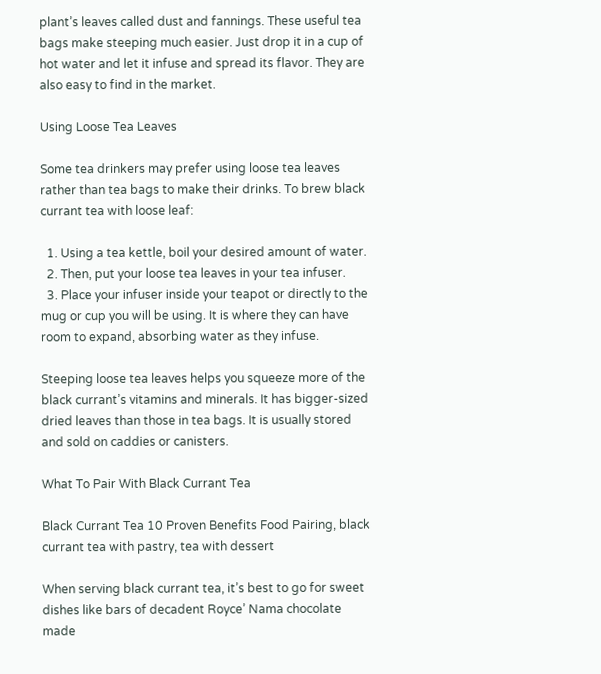plant’s leaves called dust and fannings. These useful tea bags make steeping much easier. Just drop it in a cup of hot water and let it infuse and spread its flavor. They are also easy to find in the market.

Using Loose Tea Leaves

Some tea drinkers may prefer using loose tea leaves rather than tea bags to make their drinks. To brew black currant tea with loose leaf:

  1. Using a tea kettle, boil your desired amount of water.
  2. Then, put your loose tea leaves in your tea infuser.
  3. Place your infuser inside your teapot or directly to the mug or cup you will be using. It is where they can have room to expand, absorbing water as they infuse.

Steeping loose tea leaves helps you squeeze more of the black currant’s vitamins and minerals. It has bigger-sized dried leaves than those in tea bags. It is usually stored and sold on caddies or canisters.

What To Pair With Black Currant Tea

Black Currant Tea 10 Proven Benefits Food Pairing, black currant tea with pastry, tea with dessert

When serving black currant tea, it’s best to go for sweet dishes like bars of decadent Royce’ Nama chocolate made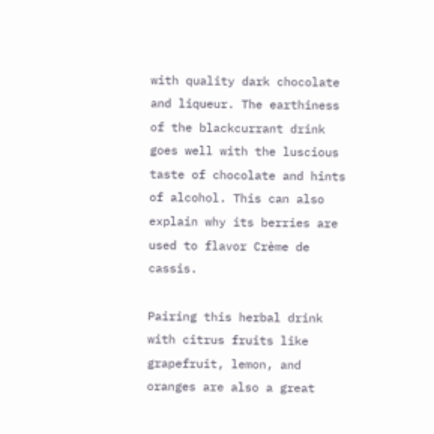with quality dark chocolate and liqueur. The earthiness of the blackcurrant drink goes well with the luscious taste of chocolate and hints of alcohol. This can also explain why its berries are used to flavor Crème de cassis.

Pairing this herbal drink with citrus fruits like grapefruit, lemon, and oranges are also a great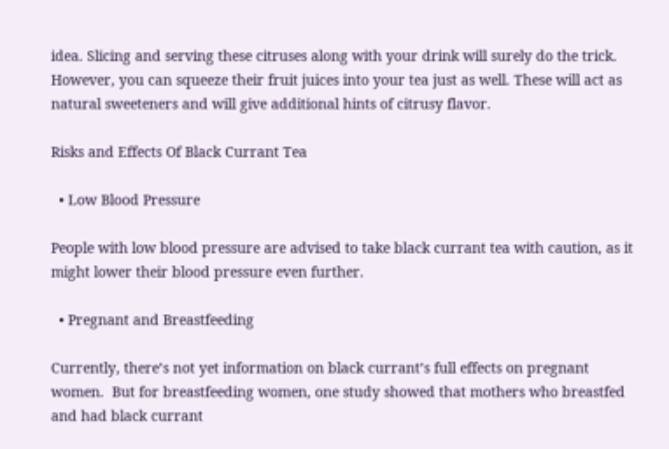idea. Slicing and serving these citruses along with your drink will surely do the trick. However, you can squeeze their fruit juices into your tea just as well. These will act as natural sweeteners and will give additional hints of citrusy flavor.

Risks and Effects Of Black Currant Tea

  • Low Blood Pressure

People with low blood pressure are advised to take black currant tea with caution, as it might lower their blood pressure even further.

  • Pregnant and Breastfeeding

Currently, there’s not yet information on black currant’s full effects on pregnant women.  But for breastfeeding women, one study showed that mothers who breastfed and had black currant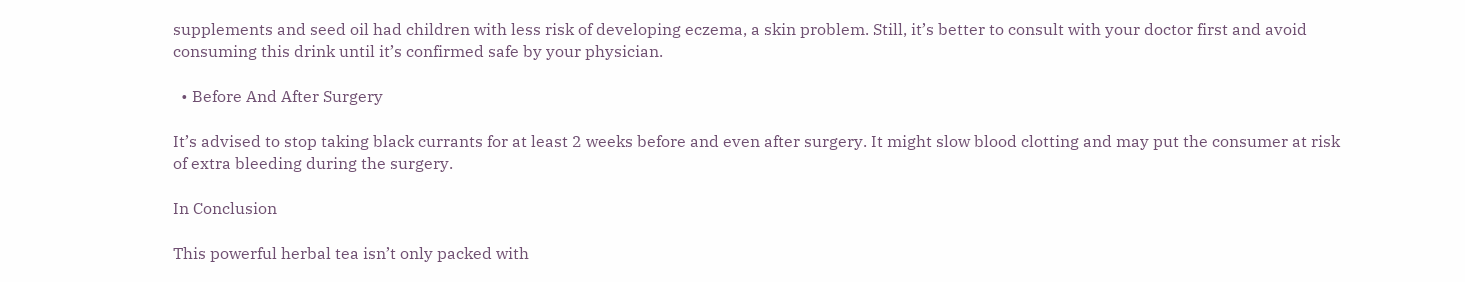supplements and seed oil had children with less risk of developing eczema, a skin problem. Still, it’s better to consult with your doctor first and avoid consuming this drink until it’s confirmed safe by your physician.

  • Before And After Surgery

It’s advised to stop taking black currants for at least 2 weeks before and even after surgery. It might slow blood clotting and may put the consumer at risk of extra bleeding during the surgery.

In Conclusion

This powerful herbal tea isn’t only packed with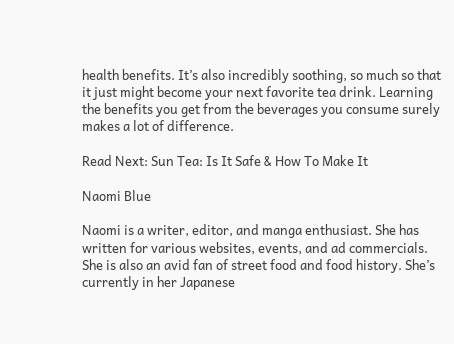health benefits. It’s also incredibly soothing, so much so that it just might become your next favorite tea drink. Learning the benefits you get from the beverages you consume surely makes a lot of difference.

Read Next: Sun Tea: Is It Safe & How To Make It

Naomi Blue

Naomi is a writer, editor, and manga enthusiast. She has written for various websites, events, and ad commercials. She is also an avid fan of street food and food history. She’s currently in her Japanese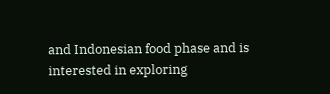and Indonesian food phase and is interested in exploring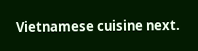Vietnamese cuisine next.